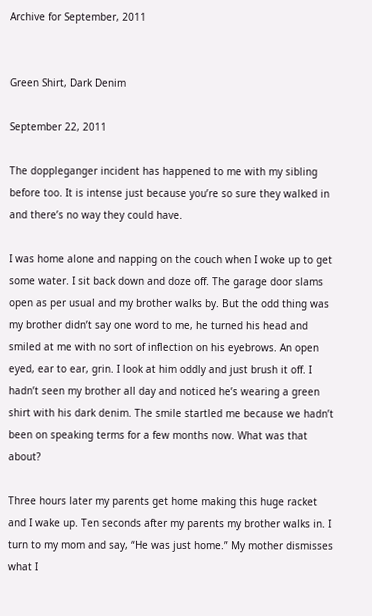Archive for September, 2011


Green Shirt, Dark Denim

September 22, 2011

The doppleganger incident has happened to me with my sibling before too. It is intense just because you’re so sure they walked in and there’s no way they could have.

I was home alone and napping on the couch when I woke up to get some water. I sit back down and doze off. The garage door slams open as per usual and my brother walks by. But the odd thing was my brother didn’t say one word to me, he turned his head and smiled at me with no sort of inflection on his eyebrows. An open eyed, ear to ear, grin. I look at him oddly and just brush it off. I hadn’t seen my brother all day and noticed he’s wearing a green shirt with his dark denim. The smile startled me because we hadn’t been on speaking terms for a few months now. What was that about?

Three hours later my parents get home making this huge racket and I wake up. Ten seconds after my parents my brother walks in. I turn to my mom and say, “He was just home.” My mother dismisses what I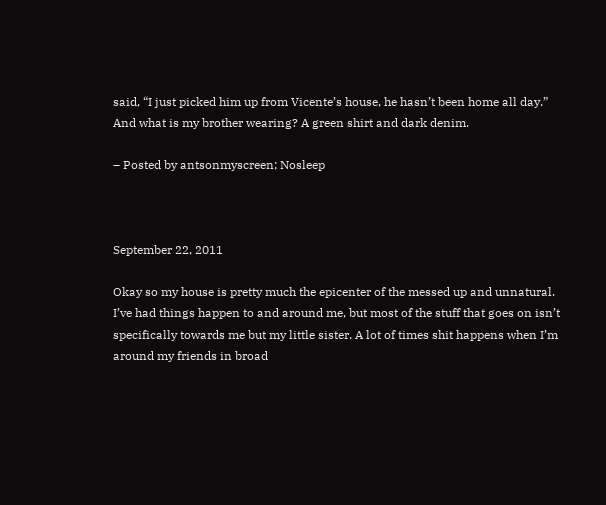said, “I just picked him up from Vicente’s house, he hasn’t been home all day.” And what is my brother wearing? A green shirt and dark denim.

– Posted by antsonmyscreen; Nosleep



September 22, 2011

Okay so my house is pretty much the epicenter of the messed up and unnatural. I’ve had things happen to and around me, but most of the stuff that goes on isn’t specifically towards me but my little sister. A lot of times shit happens when I’m around my friends in broad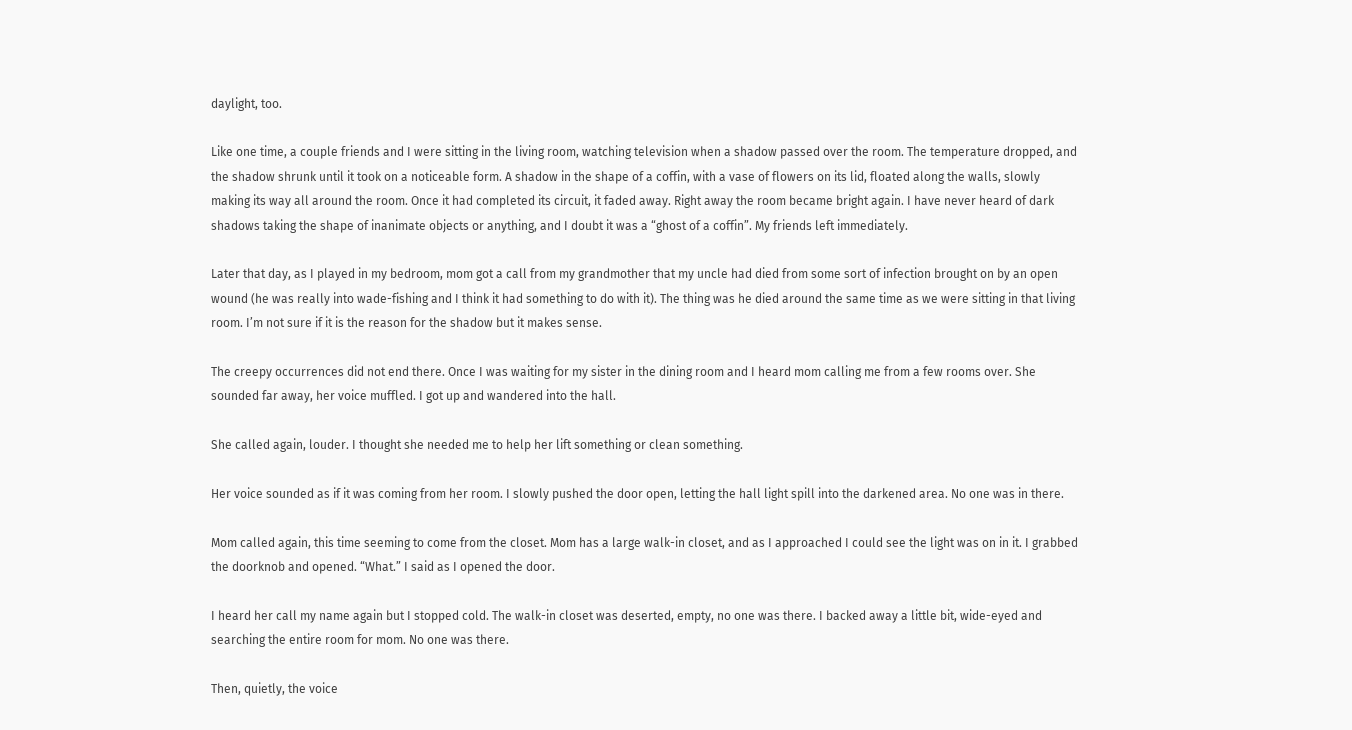daylight, too.

Like one time, a couple friends and I were sitting in the living room, watching television when a shadow passed over the room. The temperature dropped, and the shadow shrunk until it took on a noticeable form. A shadow in the shape of a coffin, with a vase of flowers on its lid, floated along the walls, slowly making its way all around the room. Once it had completed its circuit, it faded away. Right away the room became bright again. I have never heard of dark shadows taking the shape of inanimate objects or anything, and I doubt it was a “ghost of a coffin”. My friends left immediately.

Later that day, as I played in my bedroom, mom got a call from my grandmother that my uncle had died from some sort of infection brought on by an open wound (he was really into wade-fishing and I think it had something to do with it). The thing was he died around the same time as we were sitting in that living room. I’m not sure if it is the reason for the shadow but it makes sense.

The creepy occurrences did not end there. Once I was waiting for my sister in the dining room and I heard mom calling me from a few rooms over. She sounded far away, her voice muffled. I got up and wandered into the hall.

She called again, louder. I thought she needed me to help her lift something or clean something.

Her voice sounded as if it was coming from her room. I slowly pushed the door open, letting the hall light spill into the darkened area. No one was in there.

Mom called again, this time seeming to come from the closet. Mom has a large walk-in closet, and as I approached I could see the light was on in it. I grabbed the doorknob and opened. “What.” I said as I opened the door.

I heard her call my name again but I stopped cold. The walk-in closet was deserted, empty, no one was there. I backed away a little bit, wide-eyed and searching the entire room for mom. No one was there.

Then, quietly, the voice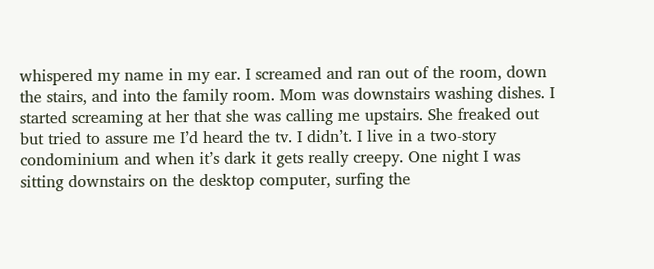whispered my name in my ear. I screamed and ran out of the room, down the stairs, and into the family room. Mom was downstairs washing dishes. I started screaming at her that she was calling me upstairs. She freaked out but tried to assure me I’d heard the tv. I didn’t. I live in a two-story condominium and when it’s dark it gets really creepy. One night I was sitting downstairs on the desktop computer, surfing the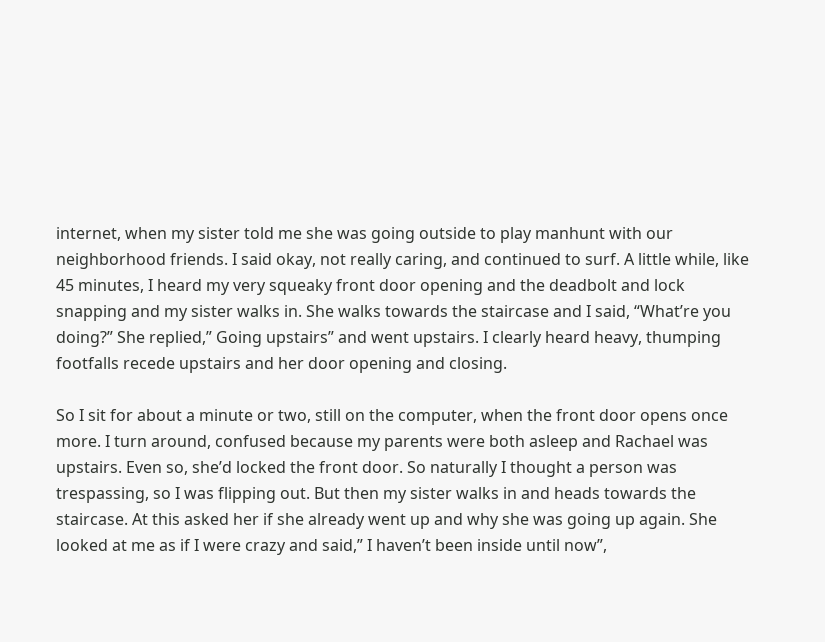internet, when my sister told me she was going outside to play manhunt with our neighborhood friends. I said okay, not really caring, and continued to surf. A little while, like 45 minutes, I heard my very squeaky front door opening and the deadbolt and lock snapping and my sister walks in. She walks towards the staircase and I said, “What’re you doing?” She replied,” Going upstairs” and went upstairs. I clearly heard heavy, thumping footfalls recede upstairs and her door opening and closing.

So I sit for about a minute or two, still on the computer, when the front door opens once more. I turn around, confused because my parents were both asleep and Rachael was upstairs. Even so, she’d locked the front door. So naturally I thought a person was trespassing, so I was flipping out. But then my sister walks in and heads towards the staircase. At this asked her if she already went up and why she was going up again. She looked at me as if I were crazy and said,” I haven’t been inside until now”,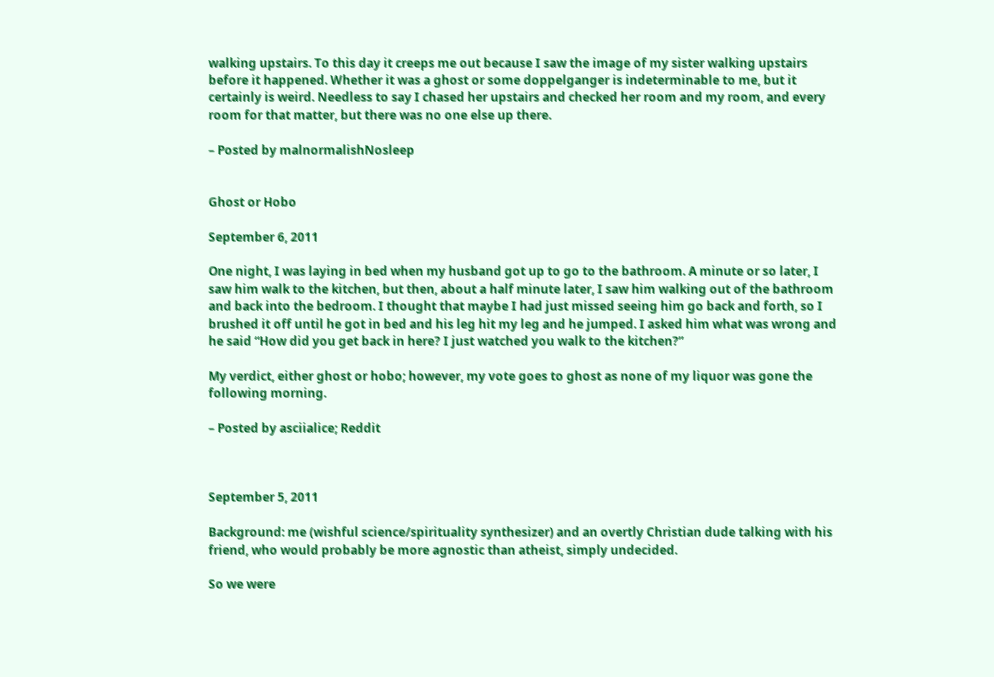walking upstairs. To this day it creeps me out because I saw the image of my sister walking upstairs before it happened. Whether it was a ghost or some doppelganger is indeterminable to me, but it certainly is weird. Needless to say I chased her upstairs and checked her room and my room, and every room for that matter, but there was no one else up there.

– Posted by malnormalishNosleep


Ghost or Hobo

September 6, 2011

One night, I was laying in bed when my husband got up to go to the bathroom. A minute or so later, I saw him walk to the kitchen, but then, about a half minute later, I saw him walking out of the bathroom and back into the bedroom. I thought that maybe I had just missed seeing him go back and forth, so I brushed it off until he got in bed and his leg hit my leg and he jumped. I asked him what was wrong and he said “How did you get back in here? I just watched you walk to the kitchen?”

My verdict, either ghost or hobo; however, my vote goes to ghost as none of my liquor was gone the following morning.

– Posted by asciialice; Reddit



September 5, 2011

Background: me (wishful science/spirituality synthesizer) and an overtly Christian dude talking with his friend, who would probably be more agnostic than atheist, simply undecided.

So we were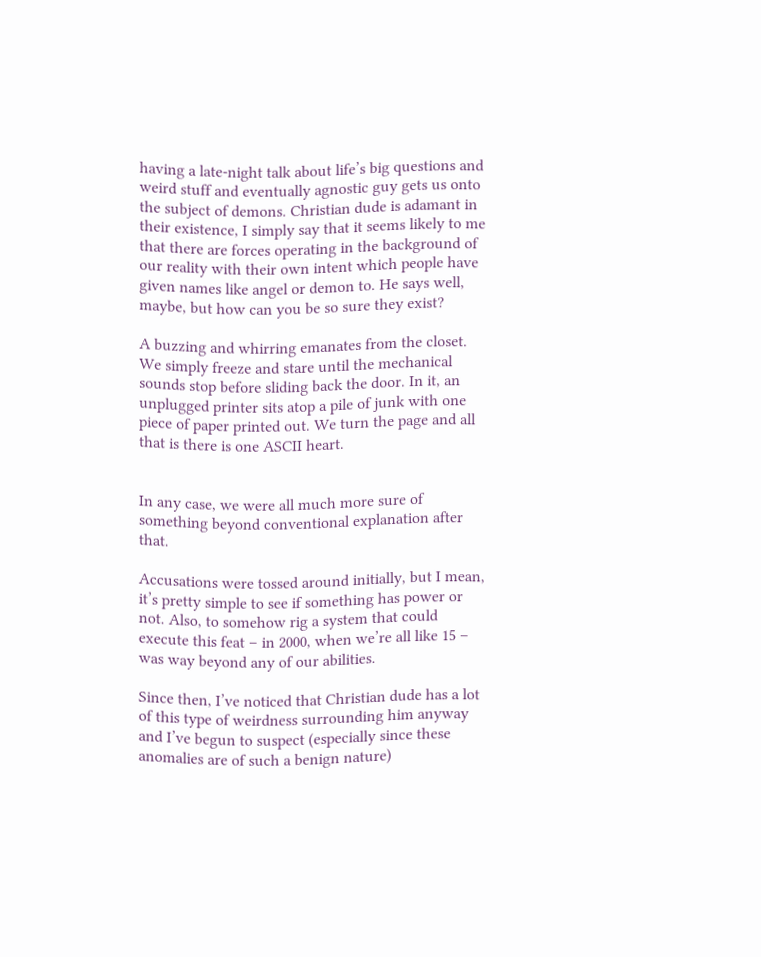having a late-night talk about life’s big questions and weird stuff and eventually agnostic guy gets us onto the subject of demons. Christian dude is adamant in their existence, I simply say that it seems likely to me that there are forces operating in the background of our reality with their own intent which people have given names like angel or demon to. He says well, maybe, but how can you be so sure they exist?

A buzzing and whirring emanates from the closet. We simply freeze and stare until the mechanical sounds stop before sliding back the door. In it, an unplugged printer sits atop a pile of junk with one piece of paper printed out. We turn the page and all that is there is one ASCII heart.


In any case, we were all much more sure of something beyond conventional explanation after that.

Accusations were tossed around initially, but I mean, it’s pretty simple to see if something has power or not. Also, to somehow rig a system that could execute this feat – in 2000, when we’re all like 15 – was way beyond any of our abilities.

Since then, I’ve noticed that Christian dude has a lot of this type of weirdness surrounding him anyway and I’ve begun to suspect (especially since these anomalies are of such a benign nature)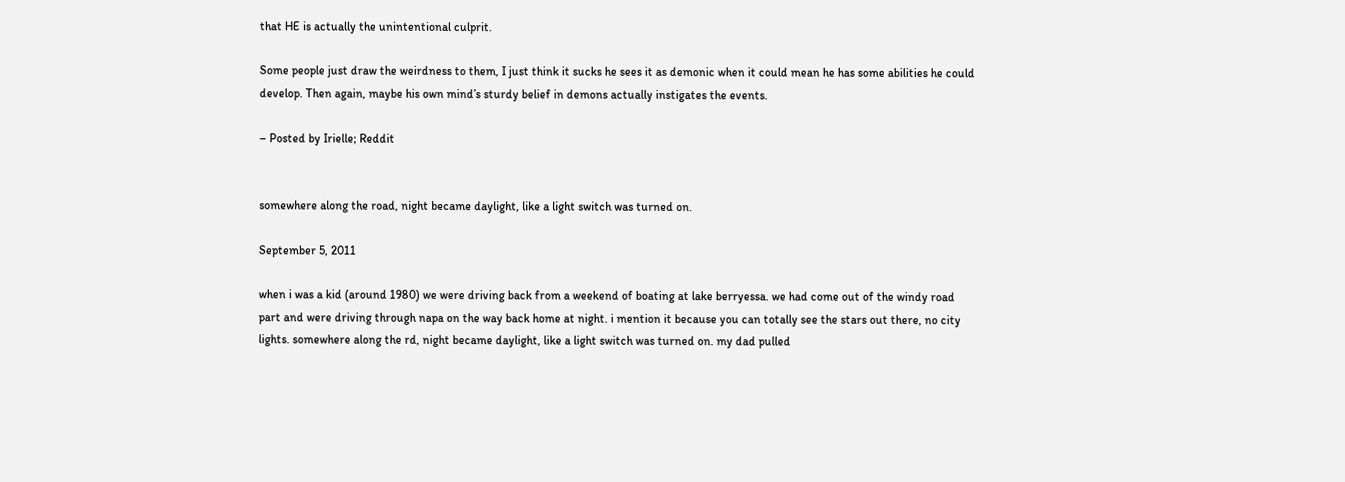that HE is actually the unintentional culprit.

Some people just draw the weirdness to them, I just think it sucks he sees it as demonic when it could mean he has some abilities he could develop. Then again, maybe his own mind’s sturdy belief in demons actually instigates the events.

– Posted by Irielle; Reddit


somewhere along the road, night became daylight, like a light switch was turned on.

September 5, 2011

when i was a kid (around 1980) we were driving back from a weekend of boating at lake berryessa. we had come out of the windy road part and were driving through napa on the way back home at night. i mention it because you can totally see the stars out there, no city lights. somewhere along the rd, night became daylight, like a light switch was turned on. my dad pulled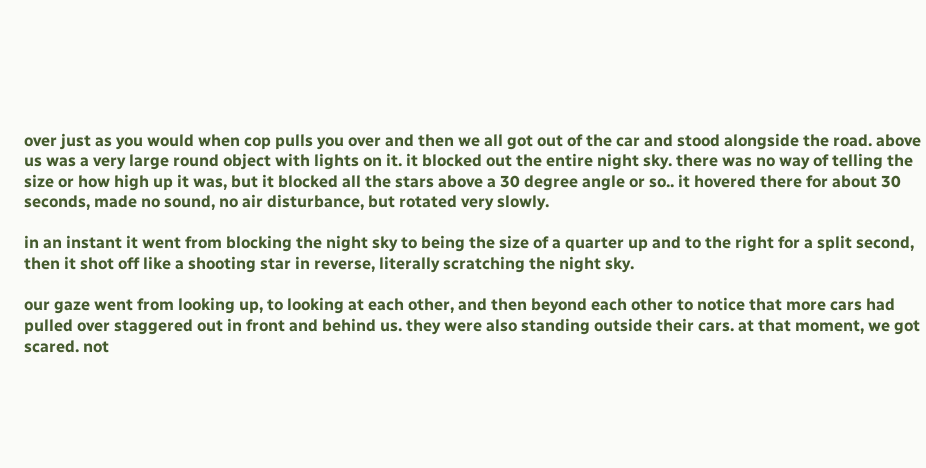over just as you would when cop pulls you over and then we all got out of the car and stood alongside the road. above us was a very large round object with lights on it. it blocked out the entire night sky. there was no way of telling the size or how high up it was, but it blocked all the stars above a 30 degree angle or so.. it hovered there for about 30 seconds, made no sound, no air disturbance, but rotated very slowly.

in an instant it went from blocking the night sky to being the size of a quarter up and to the right for a split second, then it shot off like a shooting star in reverse, literally scratching the night sky.

our gaze went from looking up, to looking at each other, and then beyond each other to notice that more cars had pulled over staggered out in front and behind us. they were also standing outside their cars. at that moment, we got scared. not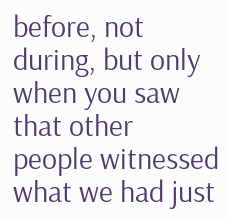before, not during, but only when you saw that other people witnessed what we had just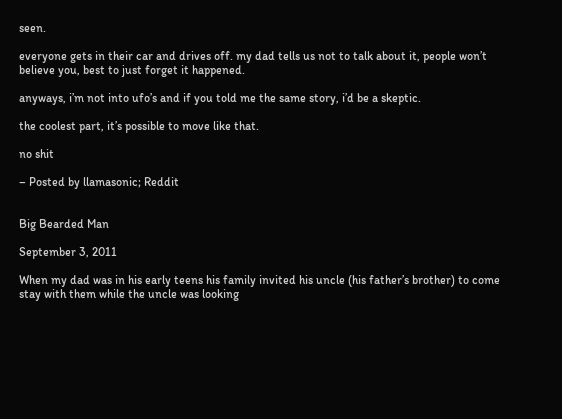seen.

everyone gets in their car and drives off. my dad tells us not to talk about it, people won’t believe you, best to just forget it happened.

anyways, i’m not into ufo’s and if you told me the same story, i’d be a skeptic.

the coolest part, it’s possible to move like that.

no shit

– Posted by llamasonic; Reddit


Big Bearded Man

September 3, 2011

When my dad was in his early teens his family invited his uncle (his father’s brother) to come stay with them while the uncle was looking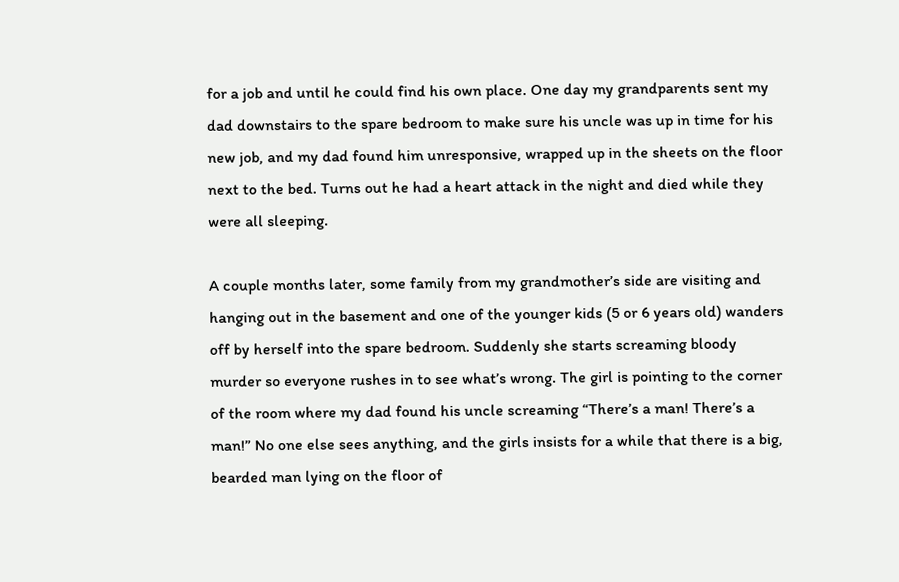for a job and until he could find his own place. One day my grandparents sent my dad downstairs to the spare bedroom to make sure his uncle was up in time for his new job, and my dad found him unresponsive, wrapped up in the sheets on the floor next to the bed. Turns out he had a heart attack in the night and died while they were all sleeping.

A couple months later, some family from my grandmother’s side are visiting and hanging out in the basement and one of the younger kids (5 or 6 years old) wanders off by herself into the spare bedroom. Suddenly she starts screaming bloody murder so everyone rushes in to see what’s wrong. The girl is pointing to the corner of the room where my dad found his uncle screaming “There’s a man! There’s a man!” No one else sees anything, and the girls insists for a while that there is a big, bearded man lying on the floor of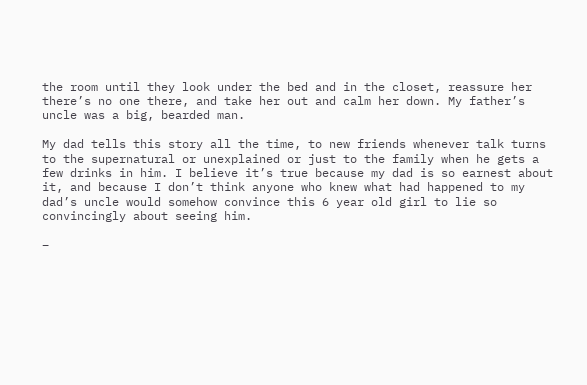the room until they look under the bed and in the closet, reassure her there’s no one there, and take her out and calm her down. My father’s uncle was a big, bearded man.

My dad tells this story all the time, to new friends whenever talk turns to the supernatural or unexplained or just to the family when he gets a few drinks in him. I believe it’s true because my dad is so earnest about it, and because I don’t think anyone who knew what had happened to my dad’s uncle would somehow convince this 6 year old girl to lie so convincingly about seeing him.

–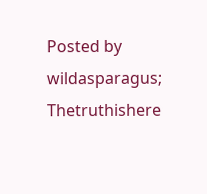Posted by wildasparagus; Thetruthishere